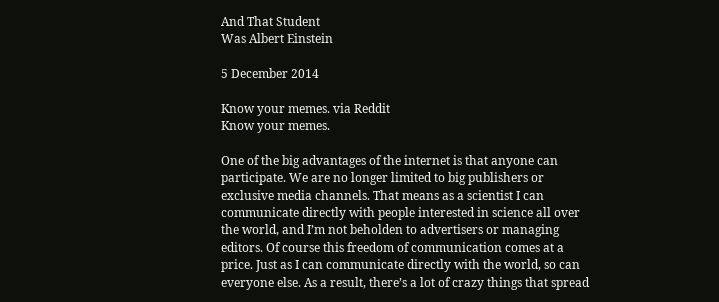And That Student
Was Albert Einstein

5 December 2014

Know your memes. via Reddit
Know your memes.

One of the big advantages of the internet is that anyone can participate. We are no longer limited to big publishers or exclusive media channels. That means as a scientist I can communicate directly with people interested in science all over the world, and I’m not beholden to advertisers or managing editors. Of course this freedom of communication comes at a price. Just as I can communicate directly with the world, so can everyone else. As a result, there’s a lot of crazy things that spread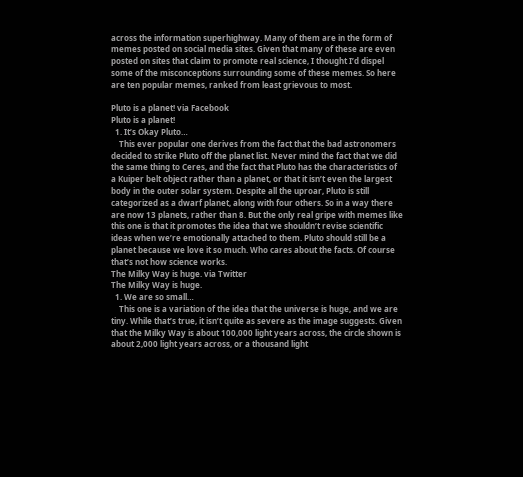across the information superhighway. Many of them are in the form of memes posted on social media sites. Given that many of these are even posted on sites that claim to promote real science, I thought I’d dispel some of the misconceptions surrounding some of these memes. So here are ten popular memes, ranked from least grievous to most.

Pluto is a planet! via Facebook
Pluto is a planet!
  1. It’s Okay Pluto…
    This ever popular one derives from the fact that the bad astronomers decided to strike Pluto off the planet list. Never mind the fact that we did the same thing to Ceres, and the fact that Pluto has the characteristics of a Kuiper belt object rather than a planet, or that it isn’t even the largest body in the outer solar system. Despite all the uproar, Pluto is still categorized as a dwarf planet, along with four others. So in a way there are now 13 planets, rather than 8. But the only real gripe with memes like this one is that it promotes the idea that we shouldn’t revise scientific ideas when we’re emotionally attached to them. Pluto should still be a planet because we love it so much. Who cares about the facts. Of course that’s not how science works.
The Milky Way is huge. via Twitter
The Milky Way is huge.
  1. We are so small…
    This one is a variation of the idea that the universe is huge, and we are tiny. While that’s true, it isn’t quite as severe as the image suggests. Given that the Milky Way is about 100,000 light years across, the circle shown is about 2,000 light years across, or a thousand light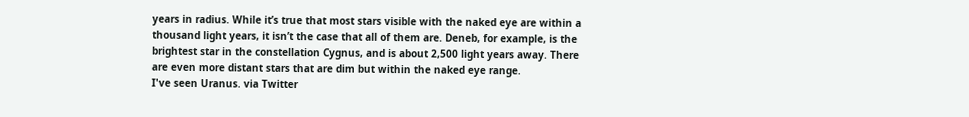years in radius. While it’s true that most stars visible with the naked eye are within a thousand light years, it isn’t the case that all of them are. Deneb, for example, is the brightest star in the constellation Cygnus, and is about 2,500 light years away. There are even more distant stars that are dim but within the naked eye range.
I've seen Uranus. via Twitter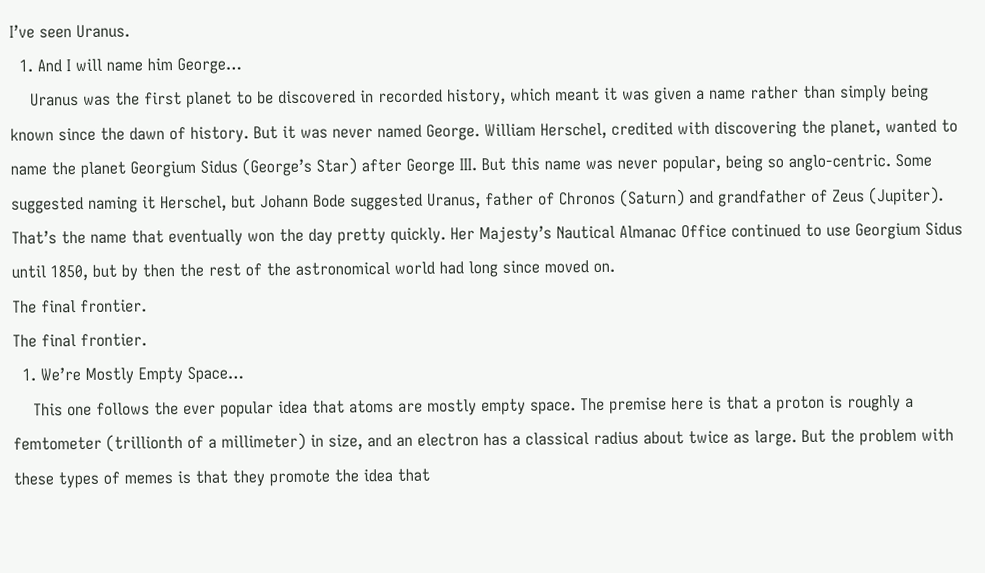I’ve seen Uranus.
  1. And I will name him George…
    Uranus was the first planet to be discovered in recorded history, which meant it was given a name rather than simply being known since the dawn of history. But it was never named George. William Herschel, credited with discovering the planet, wanted to name the planet Georgium Sidus (George’s Star) after George III. But this name was never popular, being so anglo-centric. Some suggested naming it Herschel, but Johann Bode suggested Uranus, father of Chronos (Saturn) and grandfather of Zeus (Jupiter). That’s the name that eventually won the day pretty quickly. Her Majesty’s Nautical Almanac Office continued to use Georgium Sidus until 1850, but by then the rest of the astronomical world had long since moved on.
The final frontier.
The final frontier.
  1. We’re Mostly Empty Space…
    This one follows the ever popular idea that atoms are mostly empty space. The premise here is that a proton is roughly a femtometer (trillionth of a millimeter) in size, and an electron has a classical radius about twice as large. But the problem with these types of memes is that they promote the idea that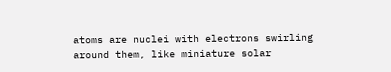atoms are nuclei with electrons swirling around them, like miniature solar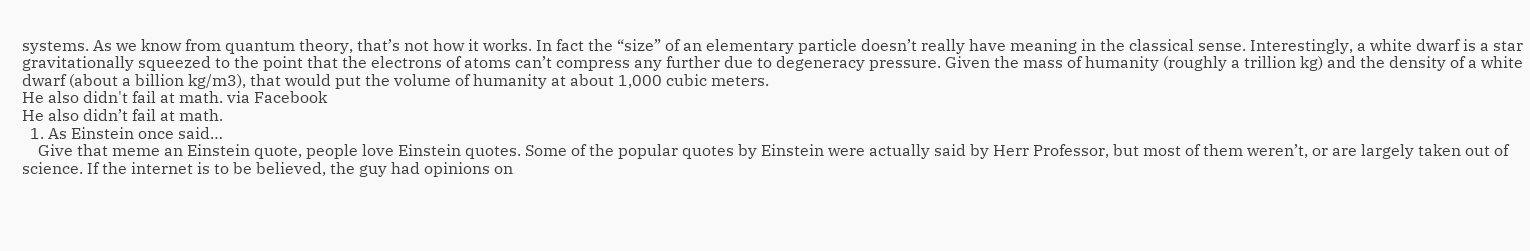systems. As we know from quantum theory, that’s not how it works. In fact the “size” of an elementary particle doesn’t really have meaning in the classical sense. Interestingly, a white dwarf is a star gravitationally squeezed to the point that the electrons of atoms can’t compress any further due to degeneracy pressure. Given the mass of humanity (roughly a trillion kg) and the density of a white dwarf (about a billion kg/m3), that would put the volume of humanity at about 1,000 cubic meters.
He also didn't fail at math. via Facebook
He also didn’t fail at math.
  1. As Einstein once said…
    Give that meme an Einstein quote, people love Einstein quotes. Some of the popular quotes by Einstein were actually said by Herr Professor, but most of them weren’t, or are largely taken out of science. If the internet is to be believed, the guy had opinions on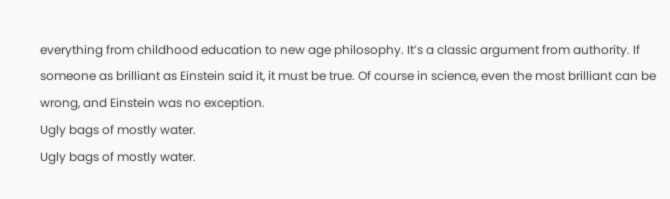everything from childhood education to new age philosophy. It’s a classic argument from authority. If someone as brilliant as Einstein said it, it must be true. Of course in science, even the most brilliant can be wrong, and Einstein was no exception.
Ugly bags of mostly water.
Ugly bags of mostly water.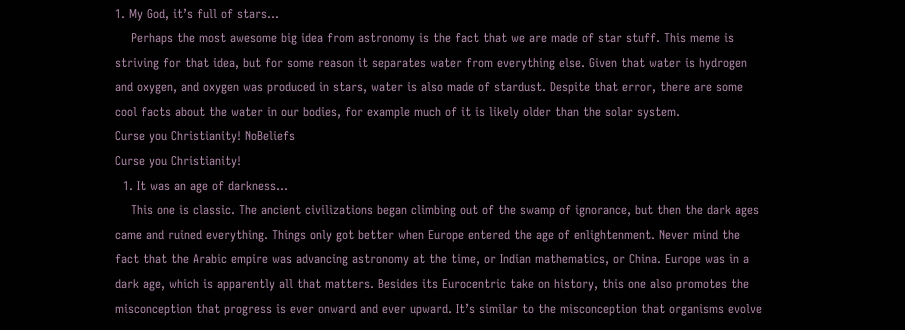1. My God, it’s full of stars…
    Perhaps the most awesome big idea from astronomy is the fact that we are made of star stuff. This meme is striving for that idea, but for some reason it separates water from everything else. Given that water is hydrogen and oxygen, and oxygen was produced in stars, water is also made of stardust. Despite that error, there are some cool facts about the water in our bodies, for example much of it is likely older than the solar system.
Curse you Christianity! NoBeliefs
Curse you Christianity!
  1. It was an age of darkness…
    This one is classic. The ancient civilizations began climbing out of the swamp of ignorance, but then the dark ages came and ruined everything. Things only got better when Europe entered the age of enlightenment. Never mind the fact that the Arabic empire was advancing astronomy at the time, or Indian mathematics, or China. Europe was in a dark age, which is apparently all that matters. Besides its Eurocentric take on history, this one also promotes the misconception that progress is ever onward and ever upward. It’s similar to the misconception that organisms evolve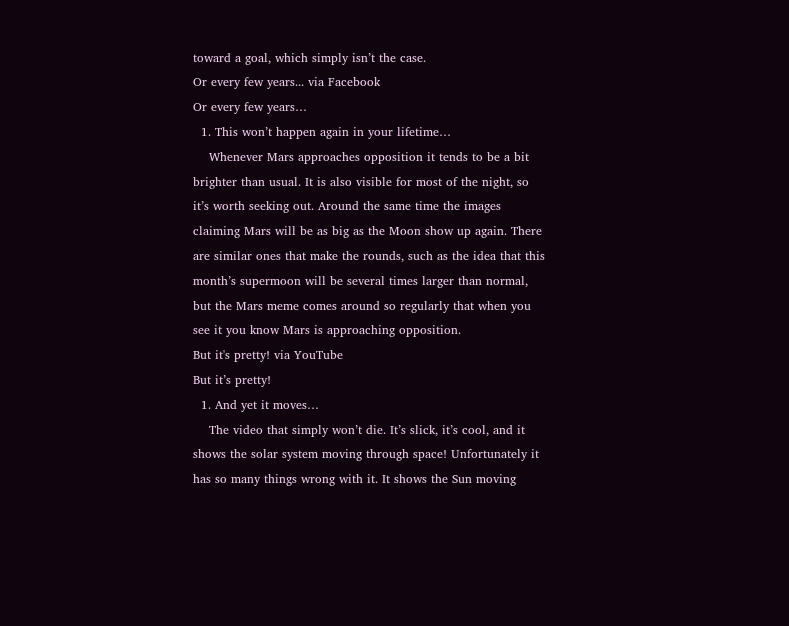toward a goal, which simply isn’t the case.
Or every few years... via Facebook
Or every few years…
  1. This won’t happen again in your lifetime…
    Whenever Mars approaches opposition it tends to be a bit brighter than usual. It is also visible for most of the night, so it’s worth seeking out. Around the same time the images claiming Mars will be as big as the Moon show up again. There are similar ones that make the rounds, such as the idea that this month’s supermoon will be several times larger than normal, but the Mars meme comes around so regularly that when you see it you know Mars is approaching opposition.
But it's pretty! via YouTube
But it’s pretty!
  1. And yet it moves…
    The video that simply won’t die. It’s slick, it’s cool, and it shows the solar system moving through space! Unfortunately it has so many things wrong with it. It shows the Sun moving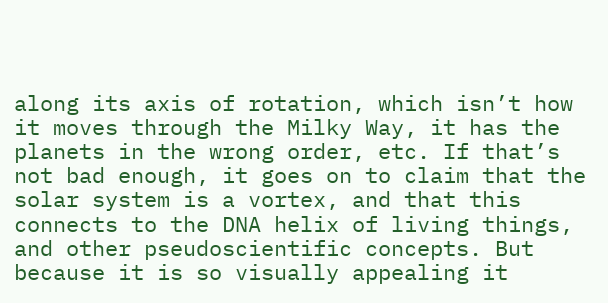along its axis of rotation, which isn’t how it moves through the Milky Way, it has the planets in the wrong order, etc. If that’s not bad enough, it goes on to claim that the solar system is a vortex, and that this connects to the DNA helix of living things, and other pseudoscientific concepts. But because it is so visually appealing it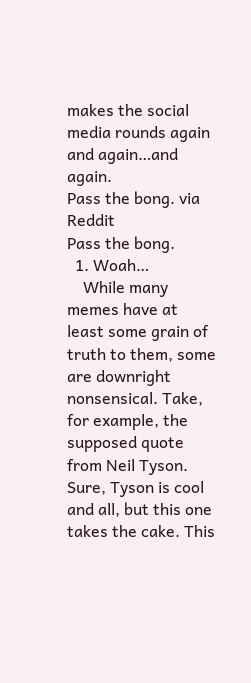makes the social media rounds again and again…and again.
Pass the bong. via Reddit
Pass the bong.
  1. Woah…
    While many memes have at least some grain of truth to them, some are downright nonsensical. Take, for example, the supposed quote from Neil Tyson. Sure, Tyson is cool and all, but this one takes the cake. This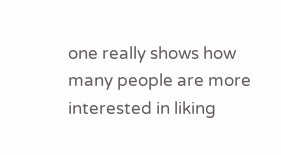one really shows how many people are more interested in liking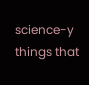science-y things that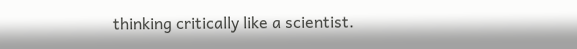thinking critically like a scientist.